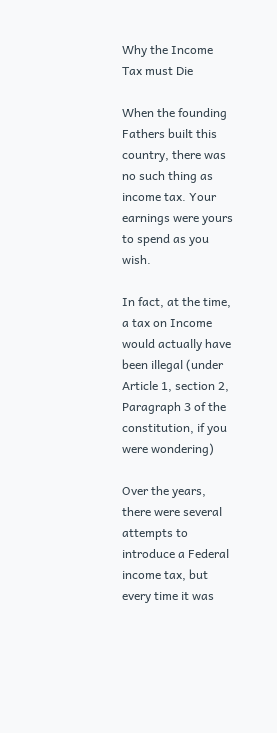Why the Income Tax must Die

When the founding Fathers built this country, there was no such thing as income tax. Your earnings were yours to spend as you wish.

In fact, at the time, a tax on Income would actually have been illegal (under Article 1, section 2, Paragraph 3 of the constitution, if you were wondering)

Over the years, there were several attempts to introduce a Federal income tax, but every time it was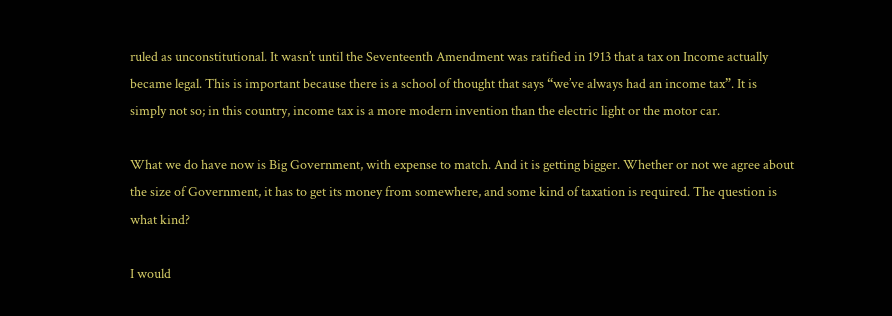ruled as unconstitutional. It wasn’t until the Seventeenth Amendment was ratified in 1913 that a tax on Income actually became legal. This is important because there is a school of thought that says “we’ve always had an income tax”. It is simply not so; in this country, income tax is a more modern invention than the electric light or the motor car.

What we do have now is Big Government, with expense to match. And it is getting bigger. Whether or not we agree about the size of Government, it has to get its money from somewhere, and some kind of taxation is required. The question is what kind?

I would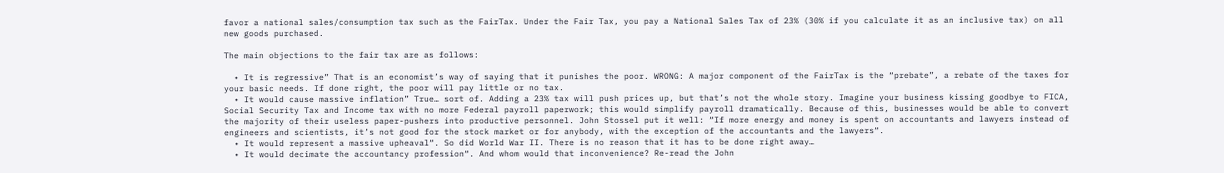favor a national sales/consumption tax such as the FairTax. Under the Fair Tax, you pay a National Sales Tax of 23% (30% if you calculate it as an inclusive tax) on all new goods purchased.

The main objections to the fair tax are as follows:

  • It is regressive” That is an economist’s way of saying that it punishes the poor. WRONG: A major component of the FairTax is the “prebate”, a rebate of the taxes for your basic needs. If done right, the poor will pay little or no tax.
  • It would cause massive inflation” True… sort of. Adding a 23% tax will push prices up, but that’s not the whole story. Imagine your business kissing goodbye to FICA, Social Security Tax and Income tax with no more Federal payroll paperwork; this would simplify payroll dramatically. Because of this, businesses would be able to convert the majority of their useless paper-pushers into productive personnel. John Stossel put it well: “If more energy and money is spent on accountants and lawyers instead of engineers and scientists, it’s not good for the stock market or for anybody, with the exception of the accountants and the lawyers“.
  • It would represent a massive upheaval“. So did World War II. There is no reason that it has to be done right away…
  • It would decimate the accountancy profession“. And whom would that inconvenience? Re-read the John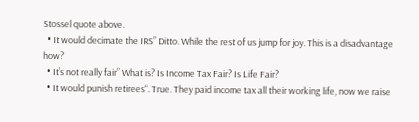Stossel quote above.
  • It would decimate the IRS” Ditto. While the rest of us jump for joy. This is a disadvantage how?
  • It’s not really fair” What is? Is Income Tax Fair? Is Life Fair?
  • It would punish retirees“. True. They paid income tax all their working life, now we raise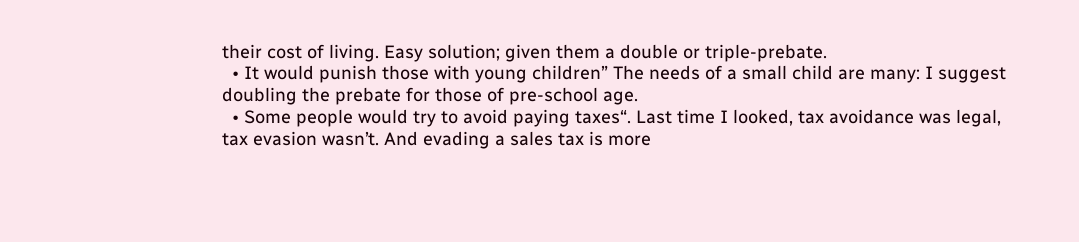their cost of living. Easy solution; given them a double or triple-prebate.
  • It would punish those with young children” The needs of a small child are many: I suggest doubling the prebate for those of pre-school age.
  • Some people would try to avoid paying taxes“. Last time I looked, tax avoidance was legal, tax evasion wasn’t. And evading a sales tax is more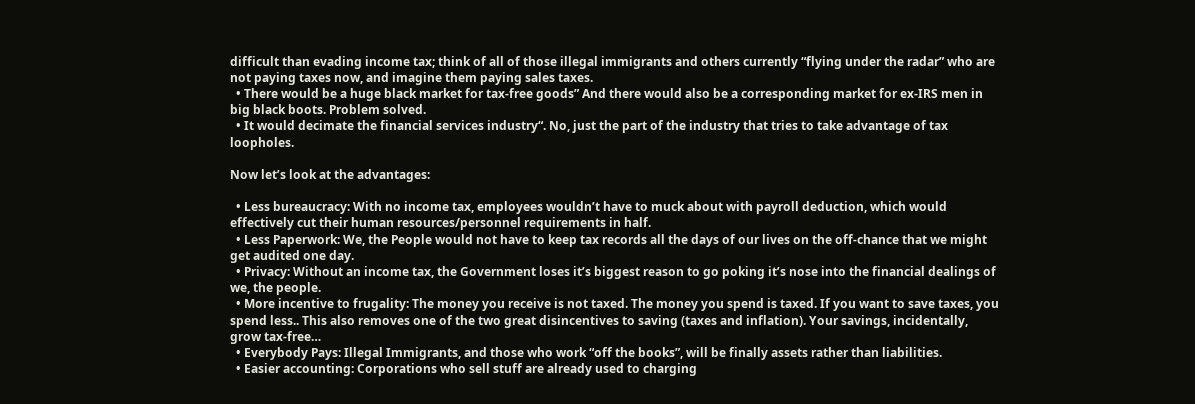difficult than evading income tax; think of all of those illegal immigrants and others currently “flying under the radar” who are not paying taxes now, and imagine them paying sales taxes.
  • There would be a huge black market for tax-free goods” And there would also be a corresponding market for ex-IRS men in big black boots. Problem solved.
  • It would decimate the financial services industry“. No, just the part of the industry that tries to take advantage of tax loopholes.

Now let’s look at the advantages:

  • Less bureaucracy: With no income tax, employees wouldn’t have to muck about with payroll deduction, which would effectively cut their human resources/personnel requirements in half.
  • Less Paperwork: We, the People would not have to keep tax records all the days of our lives on the off-chance that we might get audited one day.
  • Privacy: Without an income tax, the Government loses it’s biggest reason to go poking it’s nose into the financial dealings of we, the people.
  • More incentive to frugality: The money you receive is not taxed. The money you spend is taxed. If you want to save taxes, you spend less.. This also removes one of the two great disincentives to saving (taxes and inflation). Your savings, incidentally, grow tax-free…
  • Everybody Pays: Illegal Immigrants, and those who work “off the books”, will be finally assets rather than liabilities.
  • Easier accounting: Corporations who sell stuff are already used to charging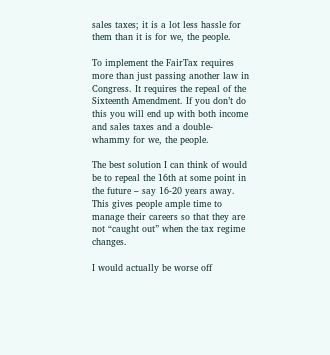sales taxes; it is a lot less hassle for them than it is for we, the people.

To implement the FairTax requires more than just passing another law in Congress. It requires the repeal of the Sixteenth Amendment. If you don’t do this you will end up with both income and sales taxes and a double-whammy for we, the people.

The best solution I can think of would be to repeal the 16th at some point in the future – say 16-20 years away. This gives people ample time to manage their careers so that they are not “caught out” when the tax regime changes.

I would actually be worse off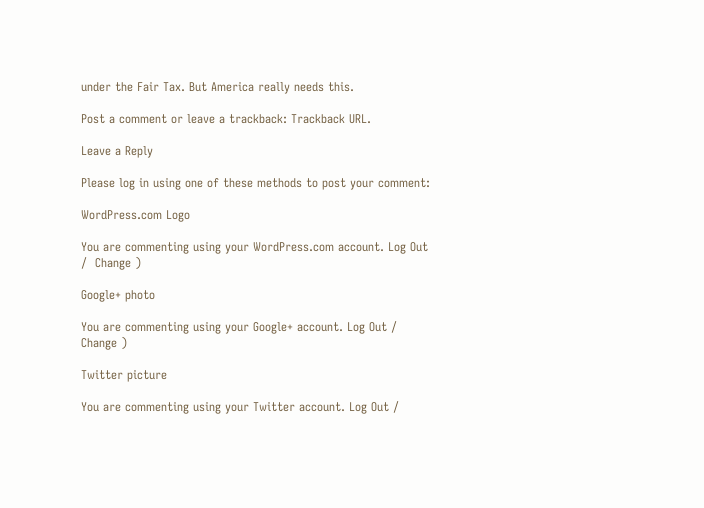under the Fair Tax. But America really needs this.

Post a comment or leave a trackback: Trackback URL.

Leave a Reply

Please log in using one of these methods to post your comment:

WordPress.com Logo

You are commenting using your WordPress.com account. Log Out /  Change )

Google+ photo

You are commenting using your Google+ account. Log Out /  Change )

Twitter picture

You are commenting using your Twitter account. Log Out /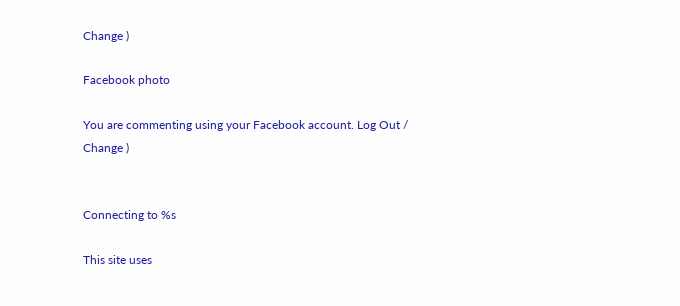Change )

Facebook photo

You are commenting using your Facebook account. Log Out /  Change )


Connecting to %s

This site uses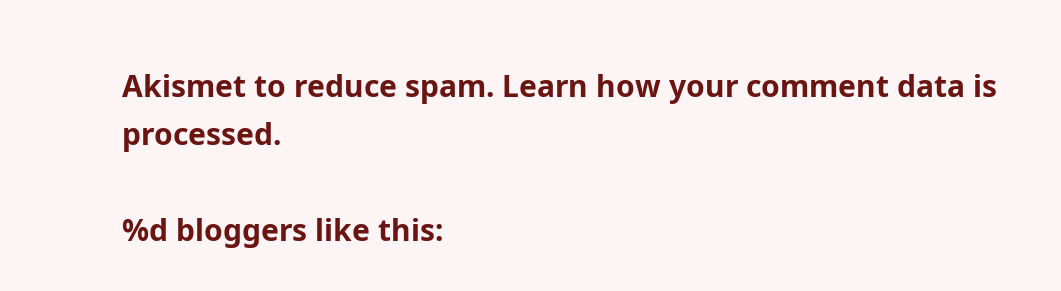Akismet to reduce spam. Learn how your comment data is processed.

%d bloggers like this: